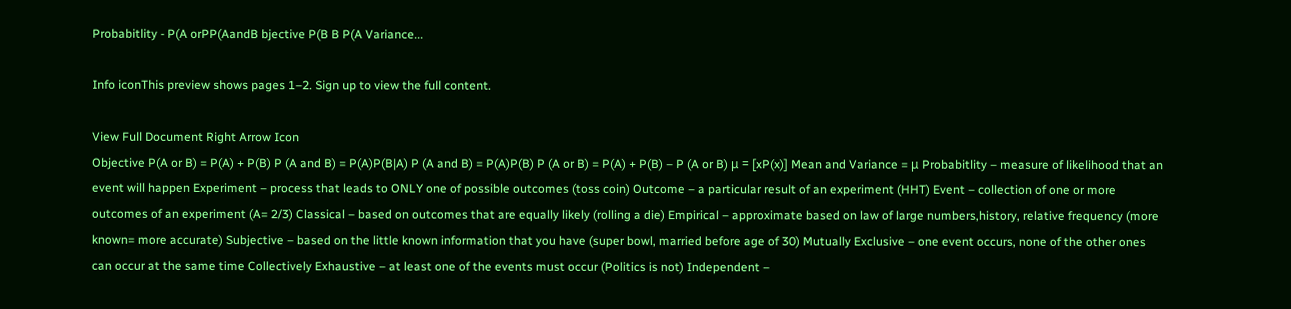Probabitlity - P(A orPP(AandB bjective P(B B P(A Variance...

Info iconThis preview shows pages 1–2. Sign up to view the full content.

View Full Document Right Arrow Icon
Objective P(A or B) = P(A) + P(B) P (A and B) = P(A)P(B|A) P (A and B) = P(A)P(B) P (A or B) = P(A) + P(B) – P (A or B) μ = [xP(x)] Mean and Variance = μ Probabitlity – measure of likelihood that an event will happen Experiment – process that leads to ONLY one of possible outcomes (toss coin) Outcome – a particular result of an experiment (HHT) Event – collection of one or more outcomes of an experiment (A= 2/3) Classical – based on outcomes that are equally likely (rolling a die) Empirical – approximate based on law of large numbers,history, relative frequency (more known= more accurate) Subjective – based on the little known information that you have (super bowl, married before age of 30) Mutually Exclusive – one event occurs, none of the other ones can occur at the same time Collectively Exhaustive – at least one of the events must occur (Politics is not) Independent –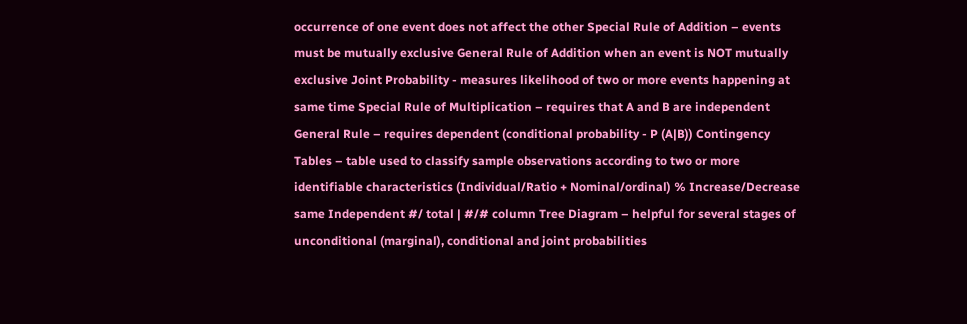occurrence of one event does not affect the other Special Rule of Addition – events must be mutually exclusive General Rule of Addition when an event is NOT mutually exclusive Joint Probability - measures likelihood of two or more events happening at same time Special Rule of Multiplication – requires that A and B are independent General Rule – requires dependent (conditional probability - P (A|B)) Contingency Tables – table used to classify sample observations according to two or more identifiable characteristics (Individual/Ratio + Nominal/ordinal) % Increase/Decrease same Independent #/ total | #/# column Tree Diagram – helpful for several stages of unconditional (marginal), conditional and joint probabilities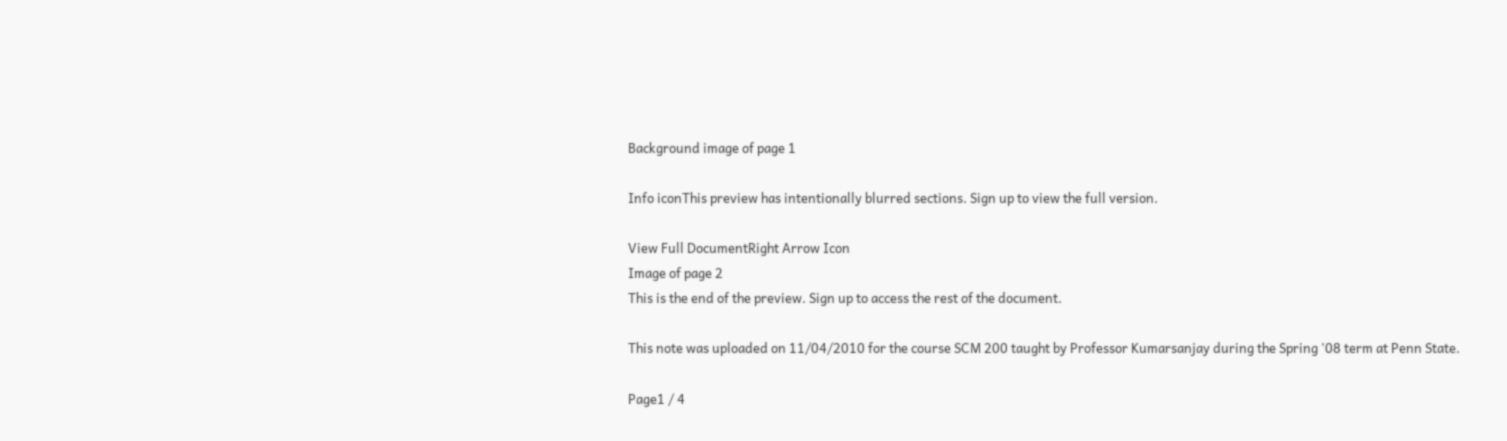Background image of page 1

Info iconThis preview has intentionally blurred sections. Sign up to view the full version.

View Full DocumentRight Arrow Icon
Image of page 2
This is the end of the preview. Sign up to access the rest of the document.

This note was uploaded on 11/04/2010 for the course SCM 200 taught by Professor Kumarsanjay during the Spring '08 term at Penn State.

Page1 / 4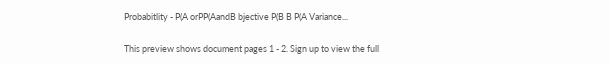Probabitlity - P(A orPP(AandB bjective P(B B P(A Variance...

This preview shows document pages 1 - 2. Sign up to view the full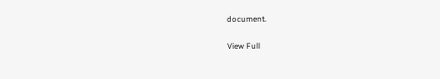document.

View Full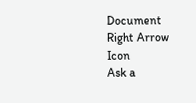Document Right Arrow Icon
Ask a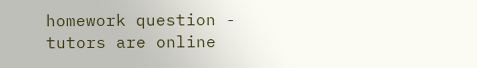homework question - tutors are online